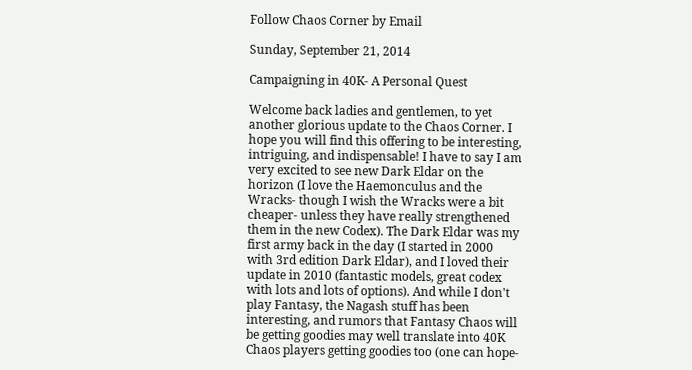Follow Chaos Corner by Email

Sunday, September 21, 2014

Campaigning in 40K- A Personal Quest

Welcome back ladies and gentlemen, to yet another glorious update to the Chaos Corner. I hope you will find this offering to be interesting, intriguing, and indispensable! I have to say I am very excited to see new Dark Eldar on the horizon (I love the Haemonculus and the Wracks- though I wish the Wracks were a bit cheaper- unless they have really strengthened them in the new Codex). The Dark Eldar was my first army back in the day (I started in 2000 with 3rd edition Dark Eldar), and I loved their update in 2010 (fantastic models, great codex with lots and lots of options). And while I don't play Fantasy, the Nagash stuff has been interesting, and rumors that Fantasy Chaos will be getting goodies may well translate into 40K Chaos players getting goodies too (one can hope-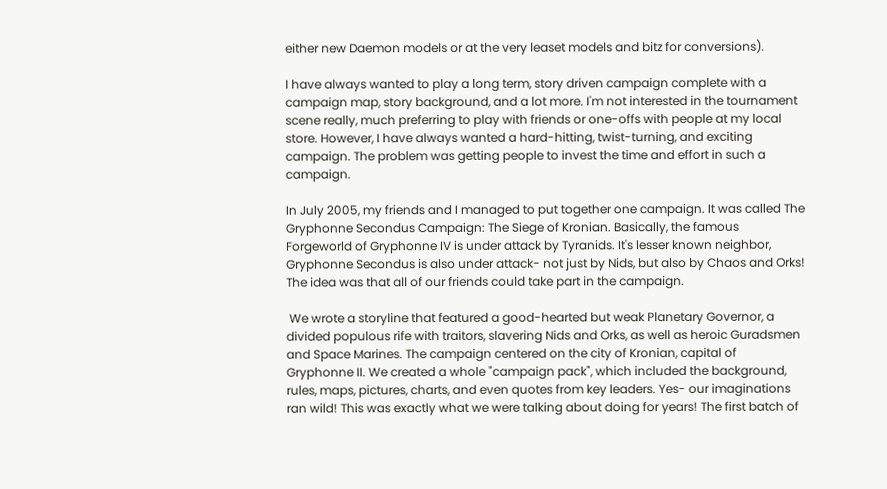either new Daemon models or at the very leaset models and bitz for conversions).

I have always wanted to play a long term, story driven campaign complete with a campaign map, story background, and a lot more. I'm not interested in the tournament scene really, much preferring to play with friends or one-offs with people at my local store. However, I have always wanted a hard-hitting, twist-turning, and exciting campaign. The problem was getting people to invest the time and effort in such a campaign.

In July 2005, my friends and I managed to put together one campaign. It was called The Gryphonne Secondus Campaign: The Siege of Kronian. Basically, the famous Forgeworld of Gryphonne IV is under attack by Tyranids. It's lesser known neighbor, Gryphonne Secondus is also under attack- not just by Nids, but also by Chaos and Orks! The idea was that all of our friends could take part in the campaign.

 We wrote a storyline that featured a good-hearted but weak Planetary Governor, a divided populous rife with traitors, slavering Nids and Orks, as well as heroic Guradsmen and Space Marines. The campaign centered on the city of Kronian, capital of Gryphonne II. We created a whole "campaign pack", which included the background, rules, maps, pictures, charts, and even quotes from key leaders. Yes- our imaginations ran wild! This was exactly what we were talking about doing for years! The first batch of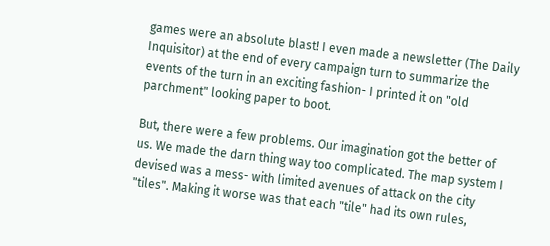games were an absolute blast! I even made a newsletter (The Daily Inquisitor) at the end of every campaign turn to summarize the events of the turn in an exciting fashion- I printed it on "old parchment" looking paper to boot.

But, there were a few problems. Our imagination got the better of us. We made the darn thing way too complicated. The map system I devised was a mess- with limited avenues of attack on the city "tiles". Making it worse was that each "tile" had its own rules,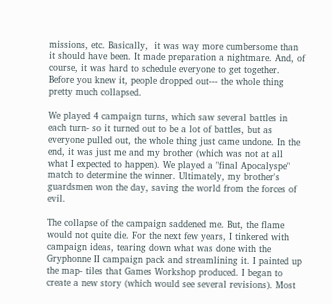missions, etc. Basically,  it was way more cumbersome than it should have been. It made preparation a nightmare. And, of course, it was hard to schedule everyone to get together. Before you knew it, people dropped out--- the whole thing pretty much collapsed.

We played 4 campaign turns, which saw several battles in each turn- so it turned out to be a lot of battles, but as everyone pulled out, the whole thing just came undone. In the end, it was just me and my brother (which was not at all what I expected to happen). We played a "final Apocalyspe" match to determine the winner. Ultimately, my brother's guardsmen won the day, saving the world from the forces of evil.

The collapse of the campaign saddened me. But, the flame would not quite die. For the next few years, I tinkered with campaign ideas, tearing down what was done with the Gryphonne II campaign pack and streamlining it. I painted up the map- tiles that Games Workshop produced. I began to create a new story (which would see several revisions). Most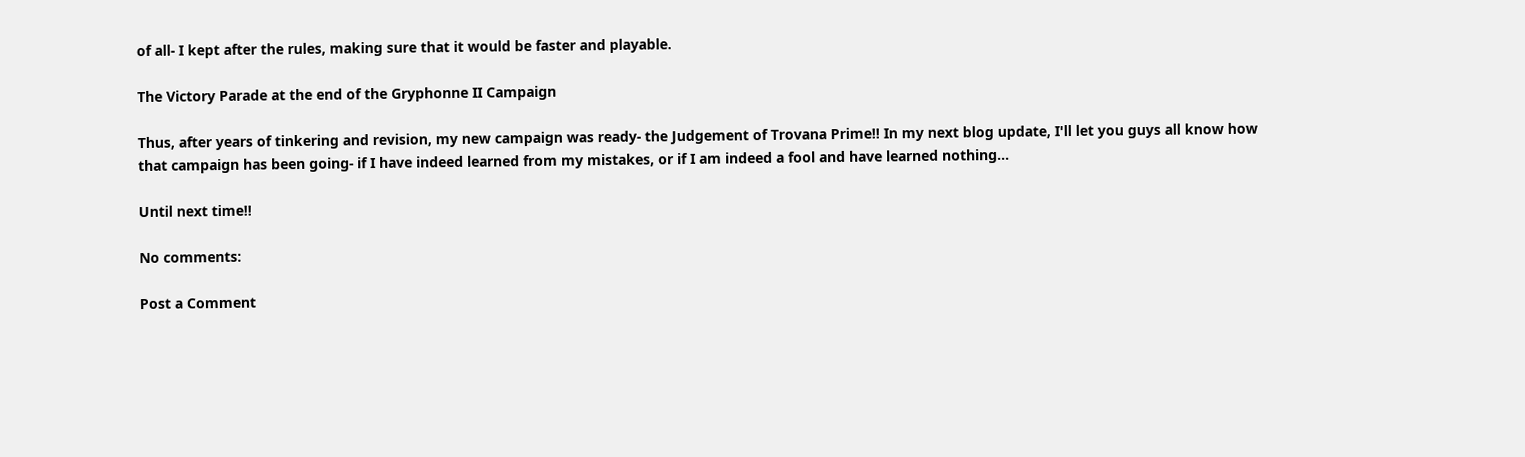of all- I kept after the rules, making sure that it would be faster and playable.

The Victory Parade at the end of the Gryphonne II Campaign

Thus, after years of tinkering and revision, my new campaign was ready- the Judgement of Trovana Prime!! In my next blog update, I'll let you guys all know how that campaign has been going- if I have indeed learned from my mistakes, or if I am indeed a fool and have learned nothing...

Until next time!!

No comments:

Post a Comment